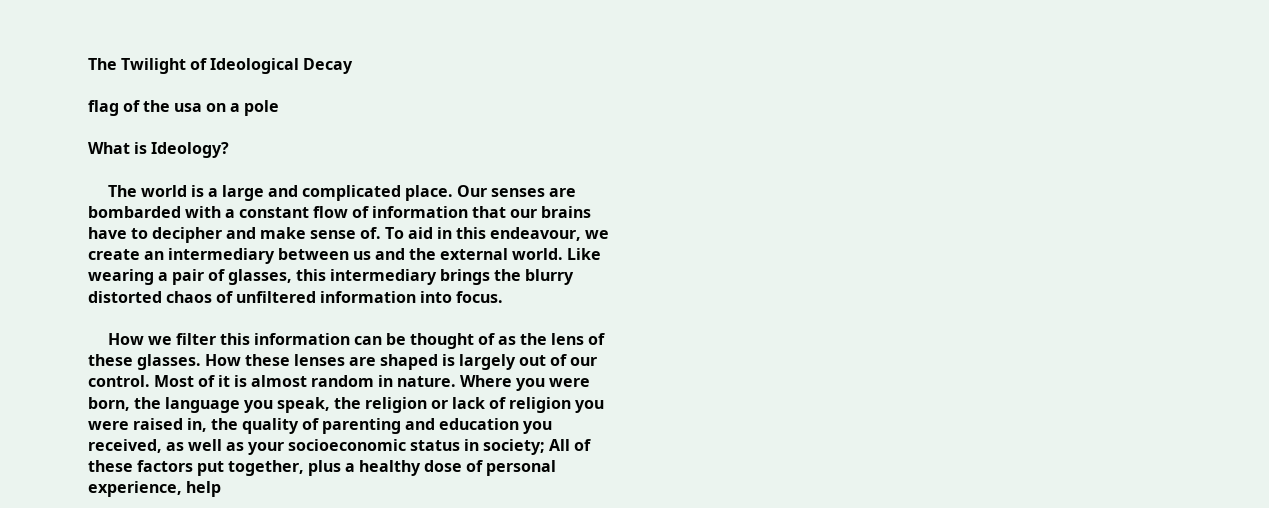The Twilight of Ideological Decay

flag of the usa on a pole

What is Ideology?

     The world is a large and complicated place. Our senses are bombarded with a constant flow of information that our brains have to decipher and make sense of. To aid in this endeavour, we create an intermediary between us and the external world. Like wearing a pair of glasses, this intermediary brings the blurry distorted chaos of unfiltered information into focus.

     How we filter this information can be thought of as the lens of these glasses. How these lenses are shaped is largely out of our control. Most of it is almost random in nature. Where you were born, the language you speak, the religion or lack of religion you were raised in, the quality of parenting and education you received, as well as your socioeconomic status in society; All of these factors put together, plus a healthy dose of personal experience, help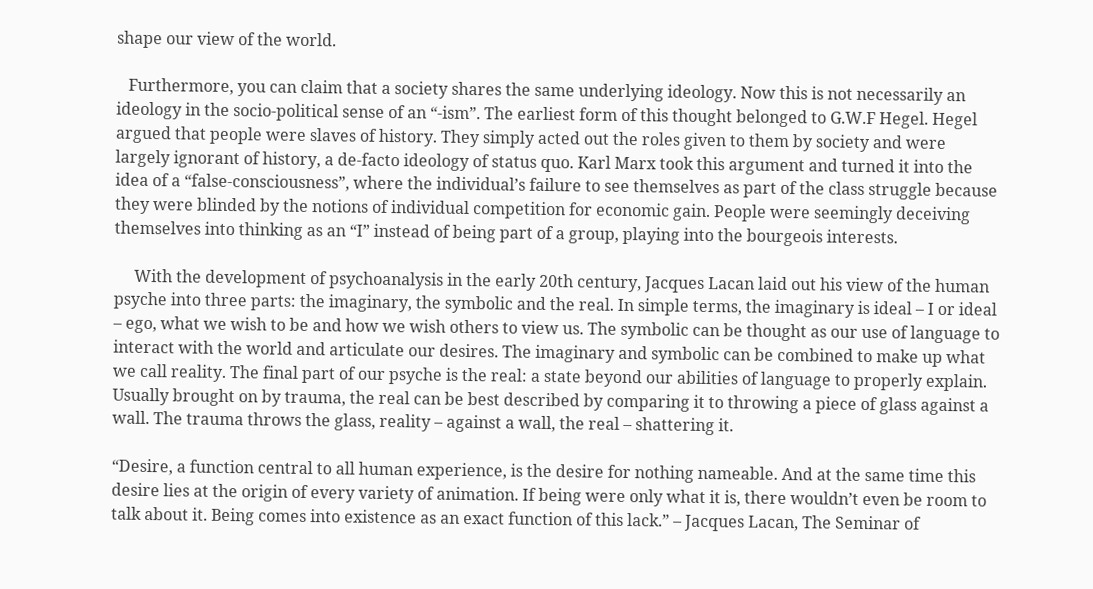shape our view of the world.

   Furthermore, you can claim that a society shares the same underlying ideology. Now this is not necessarily an ideology in the socio-political sense of an “-ism”. The earliest form of this thought belonged to G.W.F Hegel. Hegel argued that people were slaves of history. They simply acted out the roles given to them by society and were largely ignorant of history, a de-facto ideology of status quo. Karl Marx took this argument and turned it into the idea of a “false-consciousness”, where the individual’s failure to see themselves as part of the class struggle because they were blinded by the notions of individual competition for economic gain. People were seemingly deceiving themselves into thinking as an “I” instead of being part of a group, playing into the bourgeois interests.

     With the development of psychoanalysis in the early 20th century, Jacques Lacan laid out his view of the human psyche into three parts: the imaginary, the symbolic and the real. In simple terms, the imaginary is ideal – I or ideal – ego, what we wish to be and how we wish others to view us. The symbolic can be thought as our use of language to interact with the world and articulate our desires. The imaginary and symbolic can be combined to make up what we call reality. The final part of our psyche is the real: a state beyond our abilities of language to properly explain. Usually brought on by trauma, the real can be best described by comparing it to throwing a piece of glass against a wall. The trauma throws the glass, reality – against a wall, the real – shattering it.

“Desire, a function central to all human experience, is the desire for nothing nameable. And at the same time this desire lies at the origin of every variety of animation. If being were only what it is, there wouldn’t even be room to talk about it. Being comes into existence as an exact function of this lack.” – Jacques Lacan, The Seminar of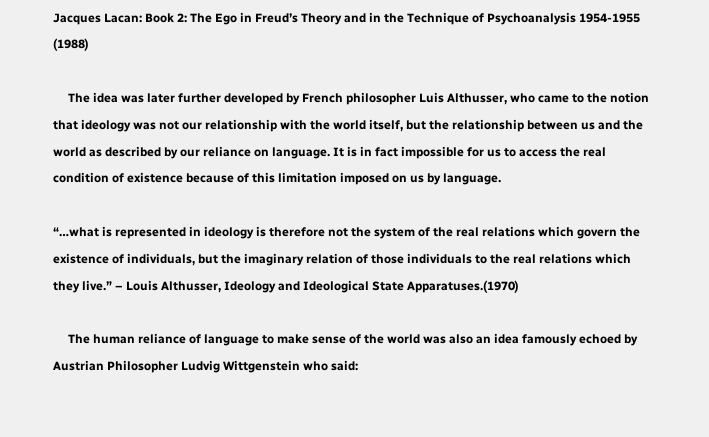Jacques Lacan: Book 2: The Ego in Freud’s Theory and in the Technique of Psychoanalysis 1954-1955 (1988)

     The idea was later further developed by French philosopher Luis Althusser, who came to the notion that ideology was not our relationship with the world itself, but the relationship between us and the world as described by our reliance on language. It is in fact impossible for us to access the real condition of existence because of this limitation imposed on us by language.

“…what is represented in ideology is therefore not the system of the real relations which govern the existence of individuals, but the imaginary relation of those individuals to the real relations which they live.” – Louis Althusser, Ideology and Ideological State Apparatuses.(1970)

     The human reliance of language to make sense of the world was also an idea famously echoed by Austrian Philosopher Ludvig Wittgenstein who said: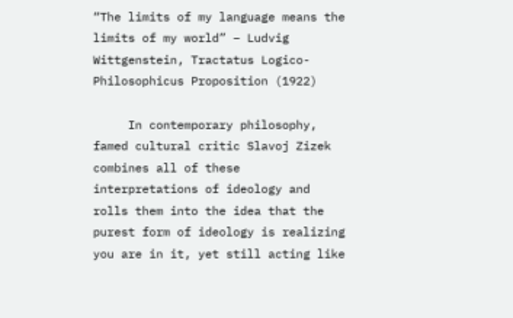“The limits of my language means the limits of my world” – Ludvig Wittgenstein, Tractatus Logico-Philosophicus Proposition (1922)

     In contemporary philosophy, famed cultural critic Slavoj Zizek combines all of these interpretations of ideology and rolls them into the idea that the purest form of ideology is realizing you are in it, yet still acting like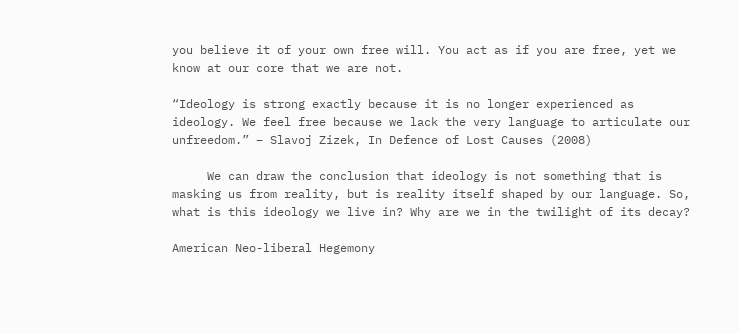you believe it of your own free will. You act as if you are free, yet we know at our core that we are not.

“Ideology is strong exactly because it is no longer experienced as ideology. We feel free because we lack the very language to articulate our unfreedom.” – Slavoj Zizek, In Defence of Lost Causes (2008)

     We can draw the conclusion that ideology is not something that is masking us from reality, but is reality itself shaped by our language. So, what is this ideology we live in? Why are we in the twilight of its decay?

American Neo-liberal Hegemony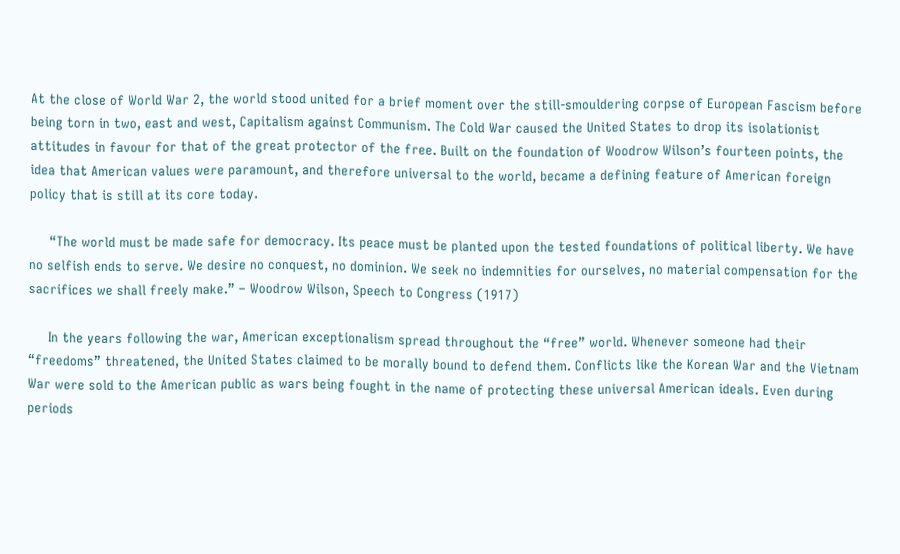At the close of World War 2, the world stood united for a brief moment over the still-smouldering corpse of European Fascism before being torn in two, east and west, Capitalism against Communism. The Cold War caused the United States to drop its isolationist attitudes in favour for that of the great protector of the free. Built on the foundation of Woodrow Wilson’s fourteen points, the idea that American values were paramount, and therefore universal to the world, became a defining feature of American foreign policy that is still at its core today.

     “The world must be made safe for democracy. Its peace must be planted upon the tested foundations of political liberty. We have no selfish ends to serve. We desire no conquest, no dominion. We seek no indemnities for ourselves, no material compensation for the sacrifices we shall freely make.” – Woodrow Wilson, Speech to Congress (1917)

     In the years following the war, American exceptionalism spread throughout the “free” world. Whenever someone had their “freedoms” threatened, the United States claimed to be morally bound to defend them. Conflicts like the Korean War and the Vietnam War were sold to the American public as wars being fought in the name of protecting these universal American ideals. Even during periods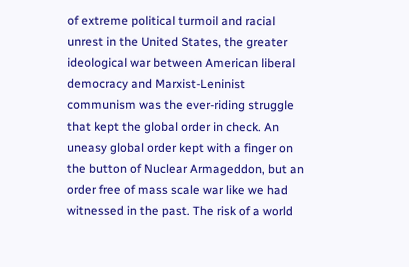of extreme political turmoil and racial unrest in the United States, the greater ideological war between American liberal democracy and Marxist-Leninist communism was the ever-riding struggle that kept the global order in check. An uneasy global order kept with a finger on the button of Nuclear Armageddon, but an order free of mass scale war like we had witnessed in the past. The risk of a world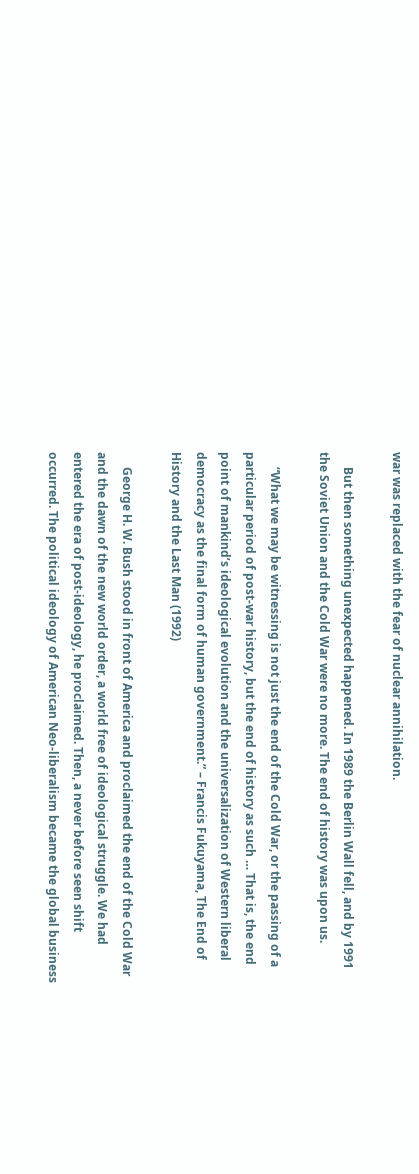war was replaced with the fear of nuclear annihilation.

     But then something unexpected happened. In 1989 the Berlin Wall fell, and by 1991 the Soviet Union and the Cold War were no more. The end of history was upon us.

     “What we may be witnessing is not just the end of the Cold War, or the passing of a particular period of post-war history, but the end of history as such … That is, the end point of mankind’s ideological evolution and the universalization of Western liberal democracy as the final form of human government.” – Francis Fukuyama, The End of History and the Last Man (1992)

     George H. W. Bush stood in front of America and proclaimed the end of the Cold War and the dawn of the new world order, a world free of ideological struggle. We had entered the era of post-ideology, he proclaimed. Then, a never before seen shift occurred. The political ideology of American Neo-liberalism became the global business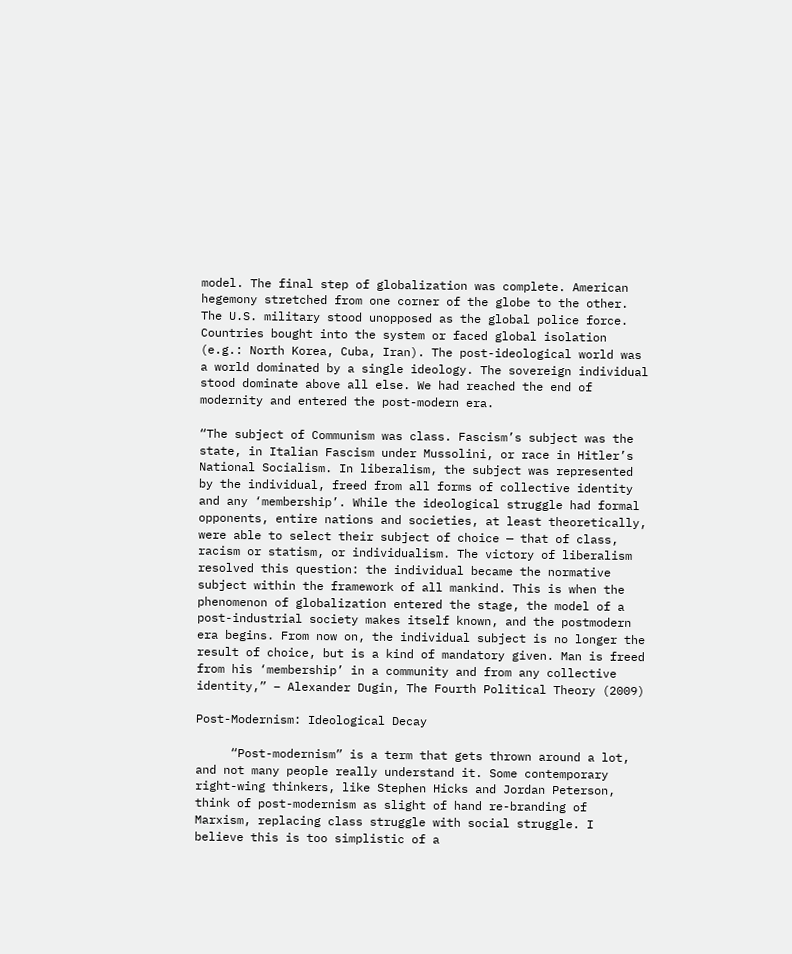model. The final step of globalization was complete. American hegemony stretched from one corner of the globe to the other. The U.S. military stood unopposed as the global police force. Countries bought into the system or faced global isolation (e.g.: North Korea, Cuba, Iran). The post-ideological world was a world dominated by a single ideology. The sovereign individual stood dominate above all else. We had reached the end of modernity and entered the post-modern era.

“The subject of Communism was class. Fascism’s subject was the state, in Italian Fascism under Mussolini, or race in Hitler’s National Socialism. In liberalism, the subject was represented by the individual, freed from all forms of collective identity and any ‘membership’. While the ideological struggle had formal opponents, entire nations and societies, at least theoretically, were able to select their subject of choice — that of class, racism or statism, or individualism. The victory of liberalism resolved this question: the individual became the normative subject within the framework of all mankind. This is when the phenomenon of globalization entered the stage, the model of a post-industrial society makes itself known, and the postmodern era begins. From now on, the individual subject is no longer the result of choice, but is a kind of mandatory given. Man is freed from his ‘membership’ in a community and from any collective identity,” – Alexander Dugin, The Fourth Political Theory (2009)

Post-Modernism: Ideological Decay

     “Post-modernism” is a term that gets thrown around a lot, and not many people really understand it. Some contemporary right-wing thinkers, like Stephen Hicks and Jordan Peterson, think of post-modernism as slight of hand re-branding of Marxism, replacing class struggle with social struggle. I believe this is too simplistic of a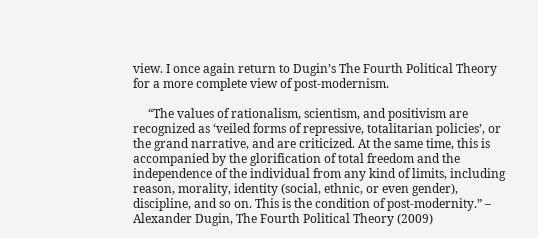view. I once again return to Dugin’s The Fourth Political Theory for a more complete view of post-modernism.

     “The values of rationalism, scientism, and positivism are recognized as ‘veiled forms of repressive, totalitarian policies’, or the grand narrative, and are criticized. At the same time, this is accompanied by the glorification of total freedom and the independence of the individual from any kind of limits, including reason, morality, identity (social, ethnic, or even gender), discipline, and so on. This is the condition of post-modernity.” – Alexander Dugin, The Fourth Political Theory (2009)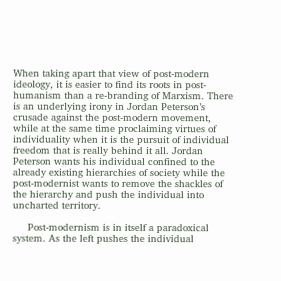When taking apart that view of post-modern ideology, it is easier to find its roots in post-humanism than a re-branding of Marxism. There is an underlying irony in Jordan Peterson’s crusade against the post-modern movement, while at the same time proclaiming virtues of individuality when it is the pursuit of individual freedom that is really behind it all. Jordan Peterson wants his individual confined to the already existing hierarchies of society while the post-modernist wants to remove the shackles of the hierarchy and push the individual into uncharted territory.

     Post-modernism is in itself a paradoxical system. As the left pushes the individual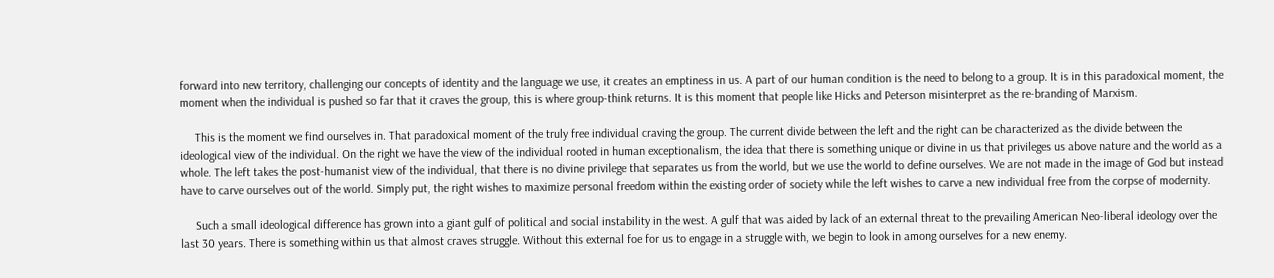forward into new territory, challenging our concepts of identity and the language we use, it creates an emptiness in us. A part of our human condition is the need to belong to a group. It is in this paradoxical moment, the moment when the individual is pushed so far that it craves the group, this is where group-think returns. It is this moment that people like Hicks and Peterson misinterpret as the re-branding of Marxism.

     This is the moment we find ourselves in. That paradoxical moment of the truly free individual craving the group. The current divide between the left and the right can be characterized as the divide between the ideological view of the individual. On the right we have the view of the individual rooted in human exceptionalism, the idea that there is something unique or divine in us that privileges us above nature and the world as a whole. The left takes the post-humanist view of the individual, that there is no divine privilege that separates us from the world, but we use the world to define ourselves. We are not made in the image of God but instead have to carve ourselves out of the world. Simply put, the right wishes to maximize personal freedom within the existing order of society while the left wishes to carve a new individual free from the corpse of modernity.

     Such a small ideological difference has grown into a giant gulf of political and social instability in the west. A gulf that was aided by lack of an external threat to the prevailing American Neo-liberal ideology over the last 30 years. There is something within us that almost craves struggle. Without this external foe for us to engage in a struggle with, we begin to look in among ourselves for a new enemy.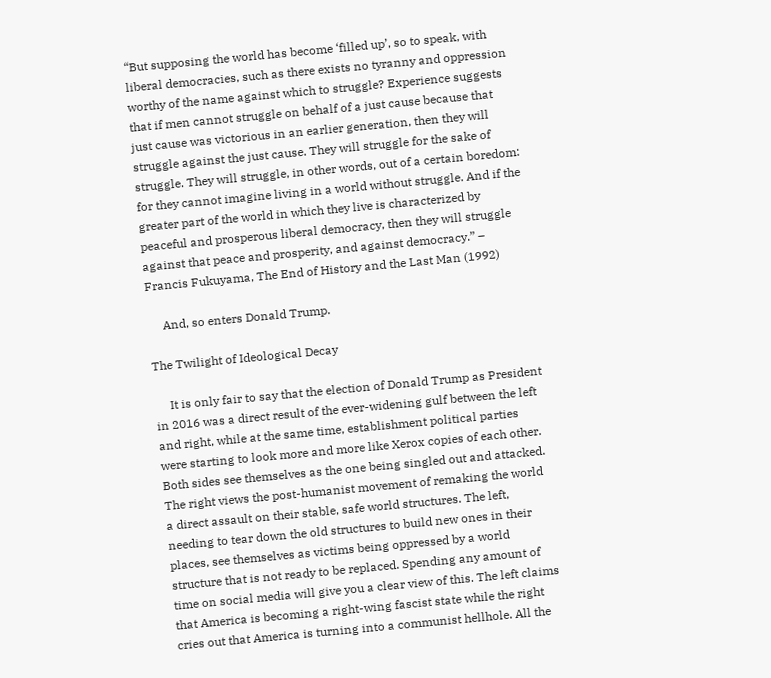“But supposing the world has become ‘filled up’, so to speak, with liberal democracies, such as there exists no tyranny and oppression worthy of the name against which to struggle? Experience suggests that if men cannot struggle on behalf of a just cause because that just cause was victorious in an earlier generation, then they will struggle against the just cause. They will struggle for the sake of struggle. They will struggle, in other words, out of a certain boredom: for they cannot imagine living in a world without struggle. And if the greater part of the world in which they live is characterized by peaceful and prosperous liberal democracy, then they will struggle against that peace and prosperity, and against democracy.” – Francis Fukuyama, The End of History and the Last Man (1992)

     And, so enters Donald Trump.

The Twilight of Ideological Decay

     It is only fair to say that the election of Donald Trump as President in 2016 was a direct result of the ever-widening gulf between the left and right, while at the same time, establishment political parties were starting to look more and more like Xerox copies of each other. Both sides see themselves as the one being singled out and attacked. The right views the post-humanist movement of remaking the world a direct assault on their stable, safe world structures. The left, needing to tear down the old structures to build new ones in their places, see themselves as victims being oppressed by a world structure that is not ready to be replaced. Spending any amount of time on social media will give you a clear view of this. The left claims that America is becoming a right-wing fascist state while the right cries out that America is turning into a communist hellhole. All the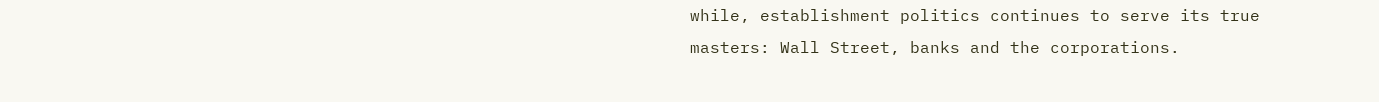while, establishment politics continues to serve its true masters: Wall Street, banks and the corporations.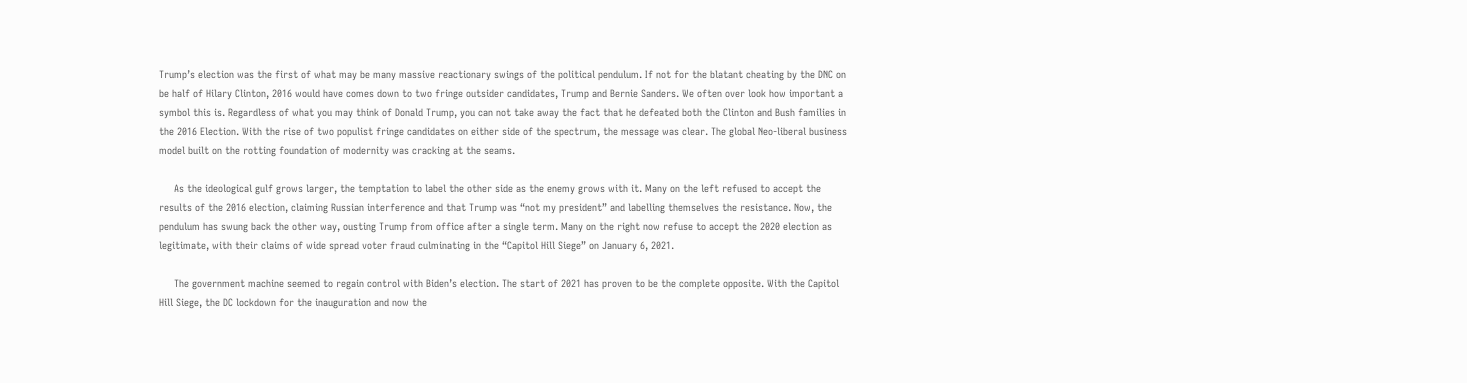Trump’s election was the first of what may be many massive reactionary swings of the political pendulum. If not for the blatant cheating by the DNC on be half of Hilary Clinton, 2016 would have comes down to two fringe outsider candidates, Trump and Bernie Sanders. We often over look how important a symbol this is. Regardless of what you may think of Donald Trump, you can not take away the fact that he defeated both the Clinton and Bush families in the 2016 Election. With the rise of two populist fringe candidates on either side of the spectrum, the message was clear. The global Neo-liberal business model built on the rotting foundation of modernity was cracking at the seams.

     As the ideological gulf grows larger, the temptation to label the other side as the enemy grows with it. Many on the left refused to accept the results of the 2016 election, claiming Russian interference and that Trump was “not my president” and labelling themselves the resistance. Now, the pendulum has swung back the other way, ousting Trump from office after a single term. Many on the right now refuse to accept the 2020 election as legitimate, with their claims of wide spread voter fraud culminating in the “Capitol Hill Siege” on January 6, 2021.

     The government machine seemed to regain control with Biden’s election. The start of 2021 has proven to be the complete opposite. With the Capitol Hill Siege, the DC lockdown for the inauguration and now the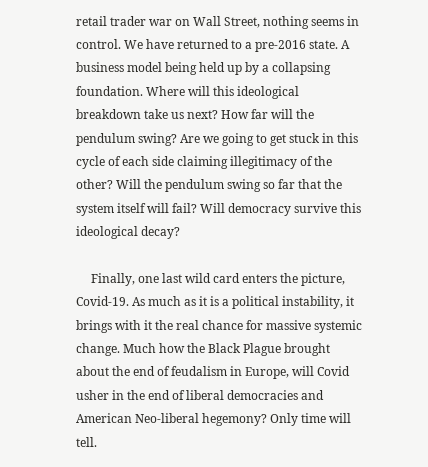retail trader war on Wall Street, nothing seems in control. We have returned to a pre-2016 state. A business model being held up by a collapsing foundation. Where will this ideological breakdown take us next? How far will the pendulum swing? Are we going to get stuck in this cycle of each side claiming illegitimacy of the other? Will the pendulum swing so far that the system itself will fail? Will democracy survive this ideological decay?

     Finally, one last wild card enters the picture, Covid-19. As much as it is a political instability, it brings with it the real chance for massive systemic change. Much how the Black Plague brought about the end of feudalism in Europe, will Covid usher in the end of liberal democracies and American Neo-liberal hegemony? Only time will tell.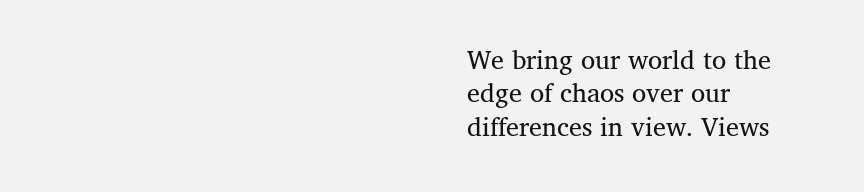We bring our world to the edge of chaos over our differences in view. Views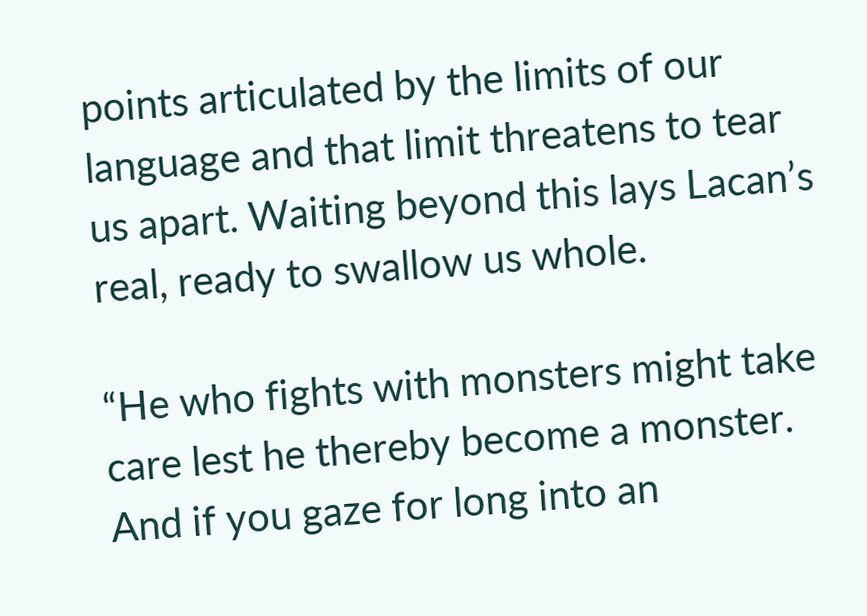points articulated by the limits of our language and that limit threatens to tear us apart. Waiting beyond this lays Lacan’s real, ready to swallow us whole.

“He who fights with monsters might take care lest he thereby become a monster. And if you gaze for long into an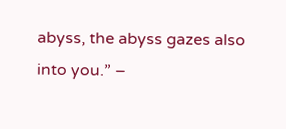abyss, the abyss gazes also into you.” –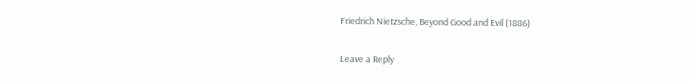Friedrich Nietzsche, Beyond Good and Evil (1886)

Leave a Reply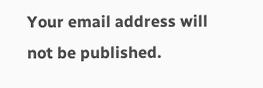Your email address will not be published.